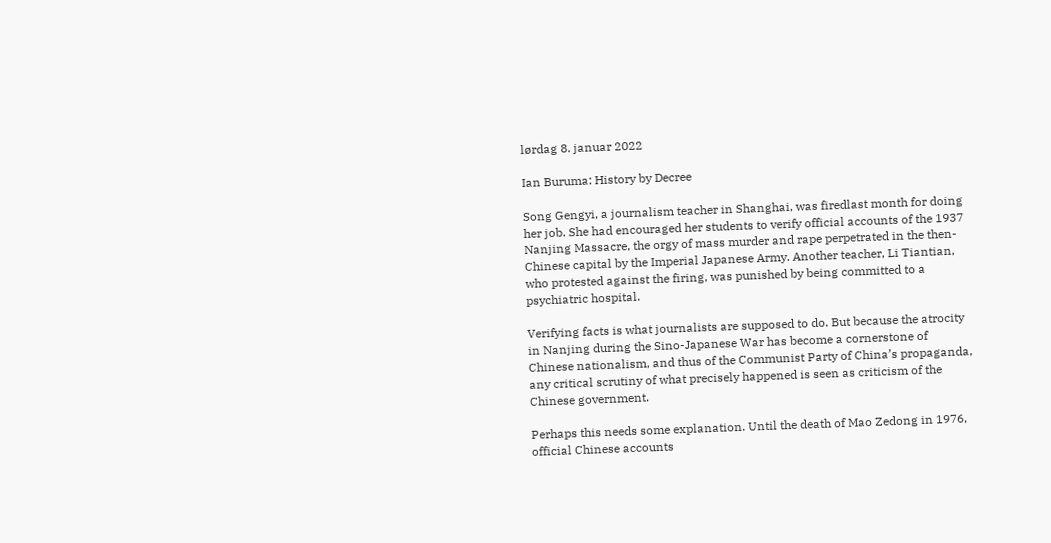lørdag 8. januar 2022

Ian Buruma: History by Decree

Song Gengyi, a journalism teacher in Shanghai, was firedlast month for doing her job. She had encouraged her students to verify official accounts of the 1937 Nanjing Massacre, the orgy of mass murder and rape perpetrated in the then-Chinese capital by the Imperial Japanese Army. Another teacher, Li Tiantian, who protested against the firing, was punished by being committed to a psychiatric hospital.

Verifying facts is what journalists are supposed to do. But because the atrocity in Nanjing during the Sino-Japanese War has become a cornerstone of Chinese nationalism, and thus of the Communist Party of China’s propaganda, any critical scrutiny of what precisely happened is seen as criticism of the Chinese government.

Perhaps this needs some explanation. Until the death of Mao Zedong in 1976, official Chinese accounts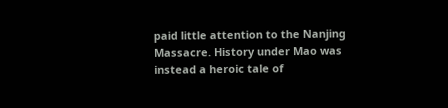paid little attention to the Nanjing Massacre. History under Mao was instead a heroic tale of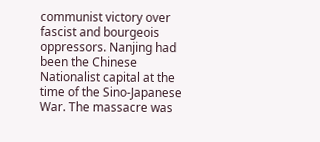communist victory over fascist and bourgeois oppressors. Nanjing had been the Chinese Nationalist capital at the time of the Sino-Japanese War. The massacre was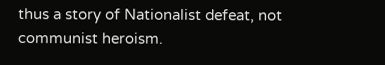thus a story of Nationalist defeat, not communist heroism.